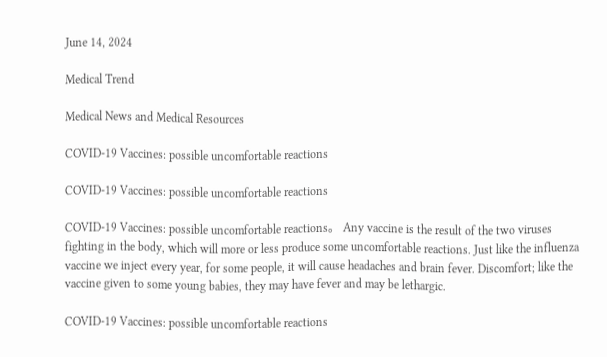June 14, 2024

Medical Trend

Medical News and Medical Resources

COVID-19 Vaccines: possible uncomfortable reactions

COVID-19 Vaccines: possible uncomfortable reactions

COVID-19 Vaccines: possible uncomfortable reactions。 Any vaccine is the result of the two viruses fighting in the body, which will more or less produce some uncomfortable reactions. Just like the influenza vaccine we inject every year, for some people, it will cause headaches and brain fever. Discomfort; like the vaccine given to some young babies, they may have fever and may be lethargic.

COVID-19 Vaccines: possible uncomfortable reactions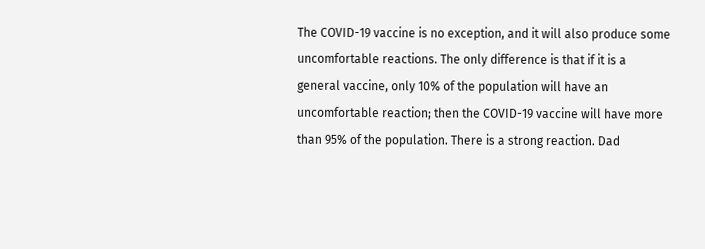The COVID-19 vaccine is no exception, and it will also produce some uncomfortable reactions. The only difference is that if it is a general vaccine, only 10% of the population will have an uncomfortable reaction; then the COVID-19 vaccine will have more than 95% of the population. There is a strong reaction. Dad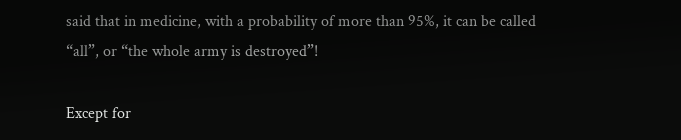said that in medicine, with a probability of more than 95%, it can be called “all”, or “the whole army is destroyed”!

Except for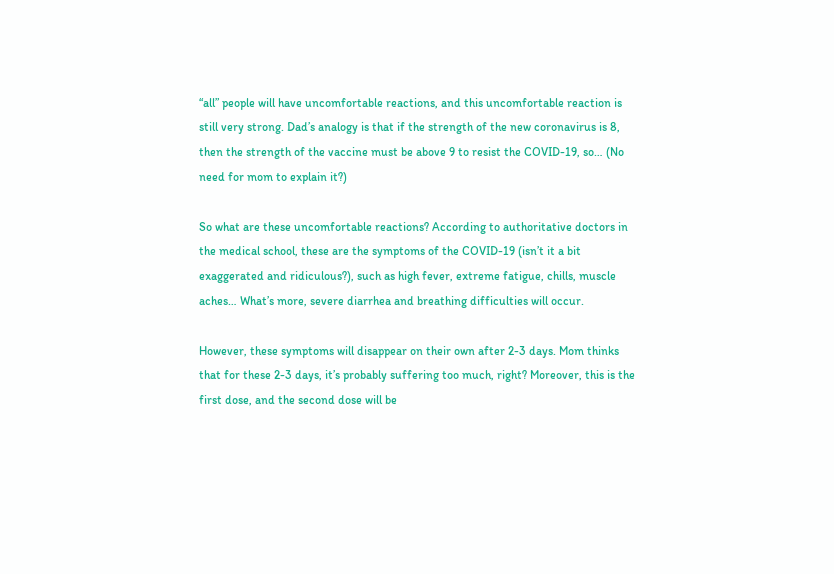“all” people will have uncomfortable reactions, and this uncomfortable reaction is still very strong. Dad’s analogy is that if the strength of the new coronavirus is 8, then the strength of the vaccine must be above 9 to resist the COVID-19, so… (No need for mom to explain it?)

So what are these uncomfortable reactions? According to authoritative doctors in the medical school, these are the symptoms of the COVID-19 (isn’t it a bit exaggerated and ridiculous?), such as high fever, extreme fatigue, chills, muscle aches… What’s more, severe diarrhea and breathing difficulties will occur.

However, these symptoms will disappear on their own after 2-3 days. Mom thinks that for these 2-3 days, it’s probably suffering too much, right? Moreover, this is the first dose, and the second dose will be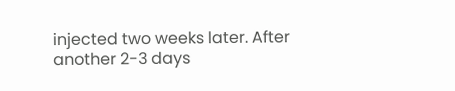injected two weeks later. After another 2-3 days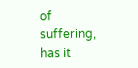of suffering, has it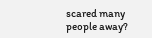scared many people away?